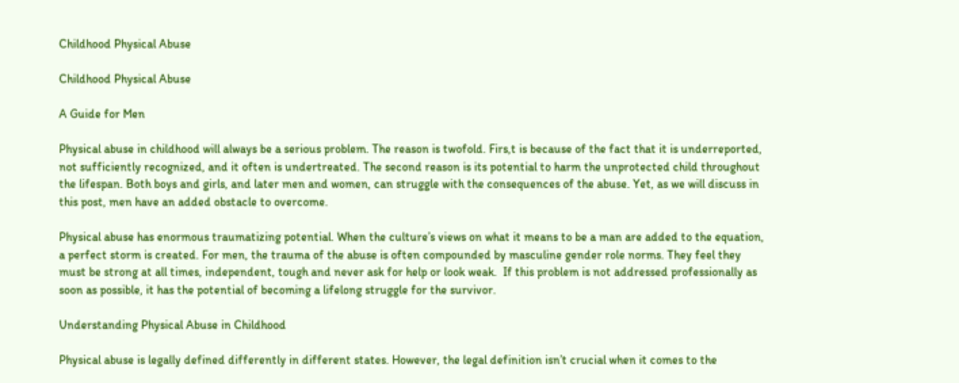Childhood Physical Abuse

Childhood Physical Abuse

A Guide for Men

Physical abuse in childhood will always be a serious problem. The reason is twofold. Firs,t is because of the fact that it is underreported, not sufficiently recognized, and it often is undertreated. The second reason is its potential to harm the unprotected child throughout the lifespan. Both boys and girls, and later men and women, can struggle with the consequences of the abuse. Yet, as we will discuss in this post, men have an added obstacle to overcome.

Physical abuse has enormous traumatizing potential. When the culture’s views on what it means to be a man are added to the equation, a perfect storm is created. For men, the trauma of the abuse is often compounded by masculine gender role norms. They feel they must be strong at all times, independent, tough and never ask for help or look weak.  If this problem is not addressed professionally as soon as possible, it has the potential of becoming a lifelong struggle for the survivor.

Understanding Physical Abuse in Childhood

Physical abuse is legally defined differently in different states. However, the legal definition isn’t crucial when it comes to the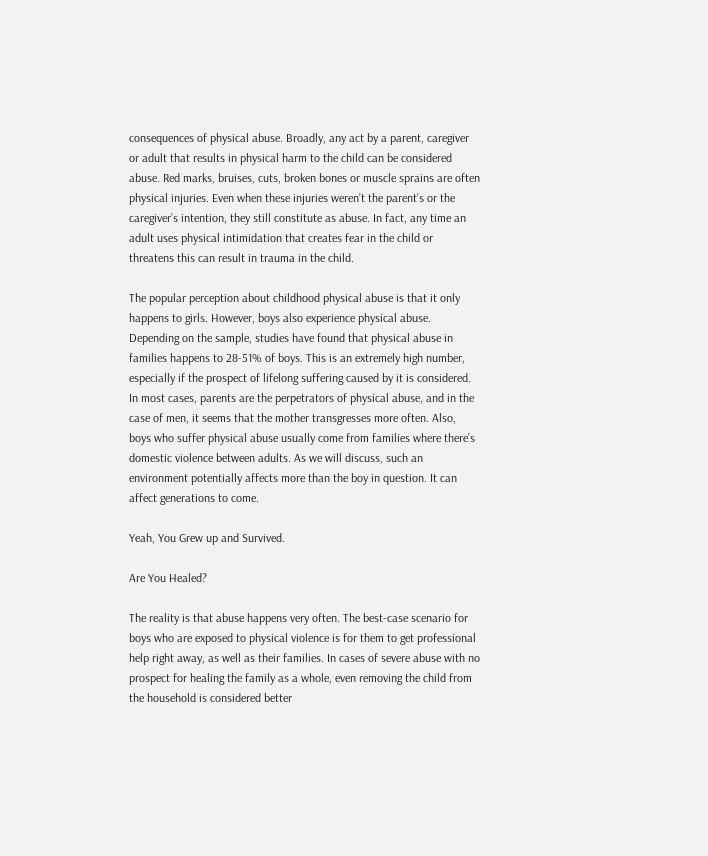consequences of physical abuse. Broadly, any act by a parent, caregiver or adult that results in physical harm to the child can be considered abuse. Red marks, bruises, cuts, broken bones or muscle sprains are often physical injuries. Even when these injuries weren’t the parent’s or the caregiver’s intention, they still constitute as abuse. In fact, any time an adult uses physical intimidation that creates fear in the child or threatens this can result in trauma in the child.

The popular perception about childhood physical abuse is that it only happens to girls. However, boys also experience physical abuse.  Depending on the sample, studies have found that physical abuse in families happens to 28-51% of boys. This is an extremely high number, especially if the prospect of lifelong suffering caused by it is considered. In most cases, parents are the perpetrators of physical abuse, and in the case of men, it seems that the mother transgresses more often. Also, boys who suffer physical abuse usually come from families where there’s domestic violence between adults. As we will discuss, such an environment potentially affects more than the boy in question. It can affect generations to come.

Yeah, You Grew up and Survived.

Are You Healed?

The reality is that abuse happens very often. The best-case scenario for boys who are exposed to physical violence is for them to get professional help right away, as well as their families. In cases of severe abuse with no prospect for healing the family as a whole, even removing the child from the household is considered better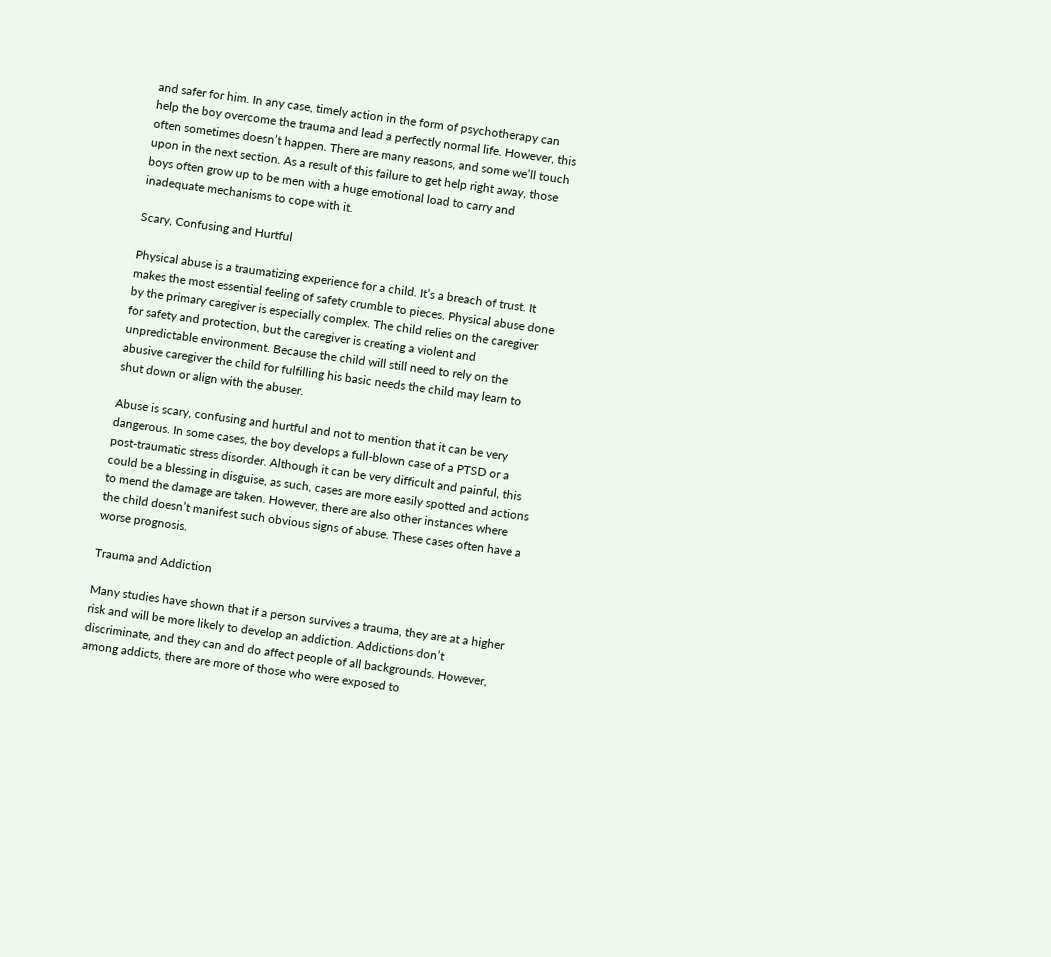and safer for him. In any case, timely action in the form of psychotherapy can help the boy overcome the trauma and lead a perfectly normal life. However, this often sometimes doesn’t happen. There are many reasons, and some we’ll touch upon in the next section. As a result of this failure to get help right away, those boys often grow up to be men with a huge emotional load to carry and inadequate mechanisms to cope with it.

Scary, Confusing and Hurtful

Physical abuse is a traumatizing experience for a child. It’s a breach of trust. It makes the most essential feeling of safety crumble to pieces. Physical abuse done by the primary caregiver is especially complex. The child relies on the caregiver for safety and protection, but the caregiver is creating a violent and unpredictable environment. Because the child will still need to rely on the abusive caregiver the child for fulfilling his basic needs the child may learn to shut down or align with the abuser.

Abuse is scary, confusing and hurtful and not to mention that it can be very dangerous. In some cases, the boy develops a full-blown case of a PTSD or a post-traumatic stress disorder. Although it can be very difficult and painful, this could be a blessing in disguise, as such, cases are more easily spotted and actions to mend the damage are taken. However, there are also other instances where the child doesn’t manifest such obvious signs of abuse. These cases often have a worse prognosis.

Trauma and Addiction

Many studies have shown that if a person survives a trauma, they are at a higher risk and will be more likely to develop an addiction. Addictions don’t discriminate, and they can and do affect people of all backgrounds. However, among addicts, there are more of those who were exposed to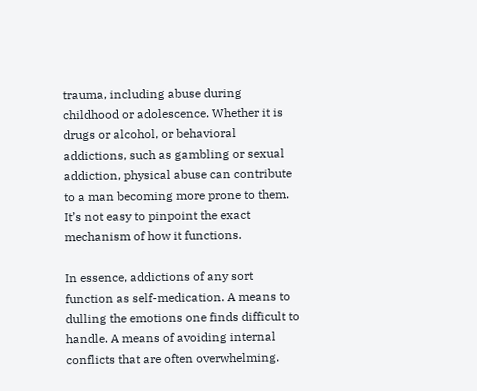trauma, including abuse during childhood or adolescence. Whether it is drugs or alcohol, or behavioral addictions, such as gambling or sexual addiction, physical abuse can contribute to a man becoming more prone to them. It’s not easy to pinpoint the exact mechanism of how it functions.

In essence, addictions of any sort function as self-medication. A means to dulling the emotions one finds difficult to handle. A means of avoiding internal conflicts that are often overwhelming.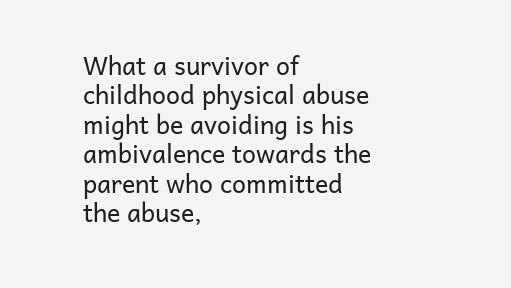What a survivor of childhood physical abuse might be avoiding is his ambivalence towards the parent who committed the abuse,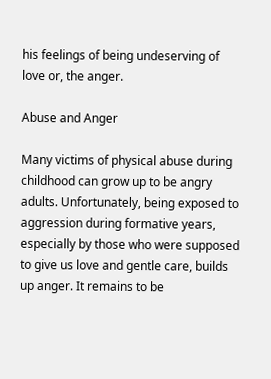his feelings of being undeserving of love or, the anger.

Abuse and Anger

Many victims of physical abuse during childhood can grow up to be angry adults. Unfortunately, being exposed to aggression during formative years, especially by those who were supposed to give us love and gentle care, builds up anger. It remains to be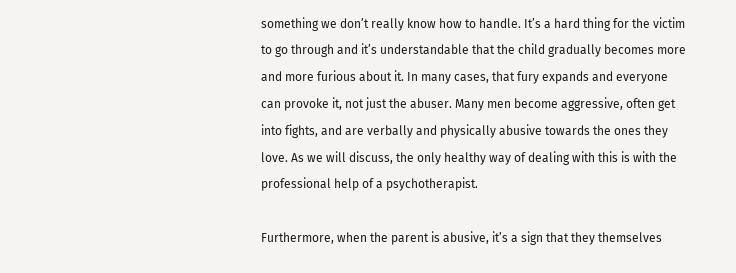something we don’t really know how to handle. It’s a hard thing for the victim to go through and it’s understandable that the child gradually becomes more and more furious about it. In many cases, that fury expands and everyone can provoke it, not just the abuser. Many men become aggressive, often get into fights, and are verbally and physically abusive towards the ones they love. As we will discuss, the only healthy way of dealing with this is with the professional help of a psychotherapist.

Furthermore, when the parent is abusive, it’s a sign that they themselves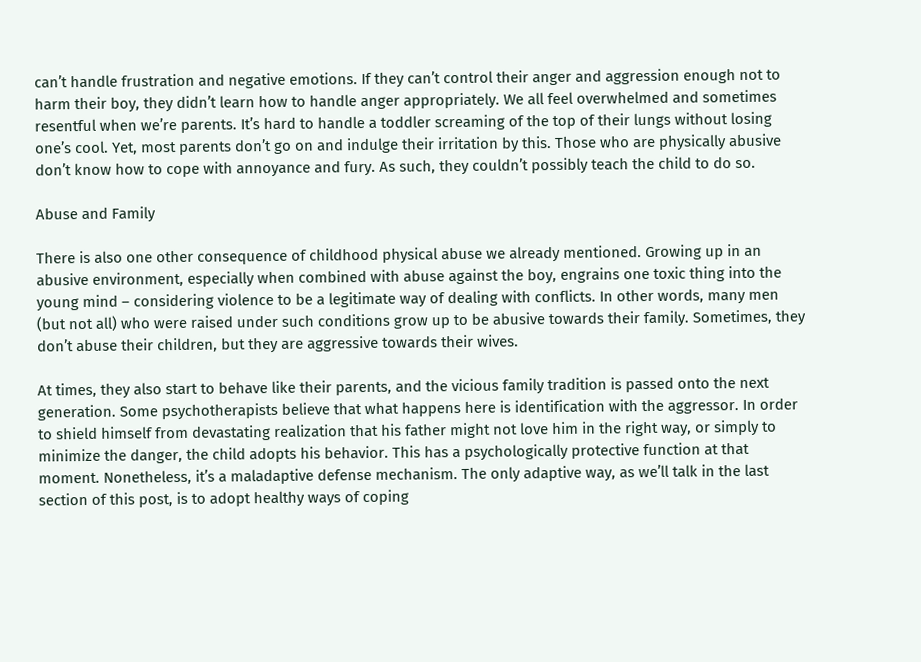can’t handle frustration and negative emotions. If they can’t control their anger and aggression enough not to harm their boy, they didn’t learn how to handle anger appropriately. We all feel overwhelmed and sometimes resentful when we’re parents. It’s hard to handle a toddler screaming of the top of their lungs without losing one’s cool. Yet, most parents don’t go on and indulge their irritation by this. Those who are physically abusive don’t know how to cope with annoyance and fury. As such, they couldn’t possibly teach the child to do so.

Abuse and Family

There is also one other consequence of childhood physical abuse we already mentioned. Growing up in an abusive environment, especially when combined with abuse against the boy, engrains one toxic thing into the young mind – considering violence to be a legitimate way of dealing with conflicts. In other words, many men (but not all) who were raised under such conditions grow up to be abusive towards their family. Sometimes, they don’t abuse their children, but they are aggressive towards their wives.

At times, they also start to behave like their parents, and the vicious family tradition is passed onto the next generation. Some psychotherapists believe that what happens here is identification with the aggressor. In order to shield himself from devastating realization that his father might not love him in the right way, or simply to minimize the danger, the child adopts his behavior. This has a psychologically protective function at that moment. Nonetheless, it’s a maladaptive defense mechanism. The only adaptive way, as we’ll talk in the last section of this post, is to adopt healthy ways of coping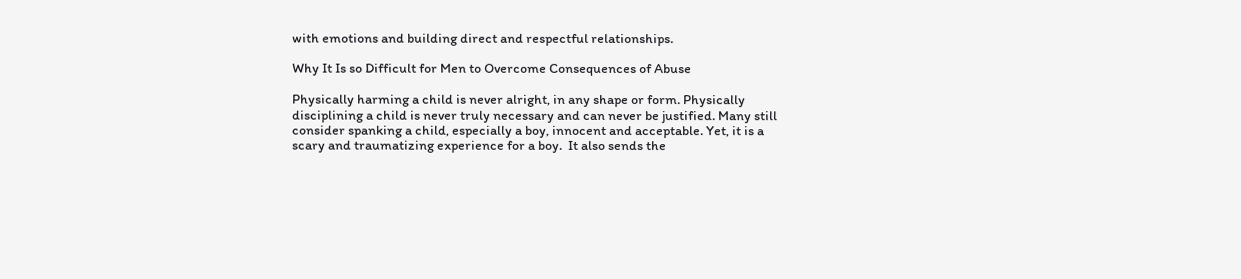with emotions and building direct and respectful relationships.

Why It Is so Difficult for Men to Overcome Consequences of Abuse

Physically harming a child is never alright, in any shape or form. Physically disciplining a child is never truly necessary and can never be justified. Many still consider spanking a child, especially a boy, innocent and acceptable. Yet, it is a scary and traumatizing experience for a boy.  It also sends the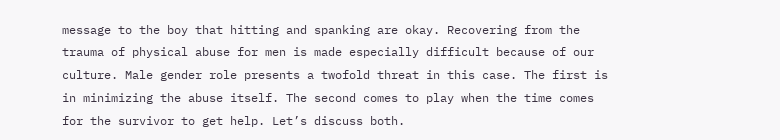message to the boy that hitting and spanking are okay. Recovering from the trauma of physical abuse for men is made especially difficult because of our culture. Male gender role presents a twofold threat in this case. The first is in minimizing the abuse itself. The second comes to play when the time comes for the survivor to get help. Let’s discuss both.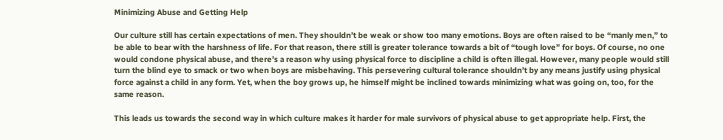Minimizing Abuse and Getting Help

Our culture still has certain expectations of men. They shouldn’t be weak or show too many emotions. Boys are often raised to be “manly men,” to be able to bear with the harshness of life. For that reason, there still is greater tolerance towards a bit of “tough love” for boys. Of course, no one would condone physical abuse, and there’s a reason why using physical force to discipline a child is often illegal. However, many people would still turn the blind eye to smack or two when boys are misbehaving. This persevering cultural tolerance shouldn’t by any means justify using physical force against a child in any form. Yet, when the boy grows up, he himself might be inclined towards minimizing what was going on, too, for the same reason.

This leads us towards the second way in which culture makes it harder for male survivors of physical abuse to get appropriate help. First, the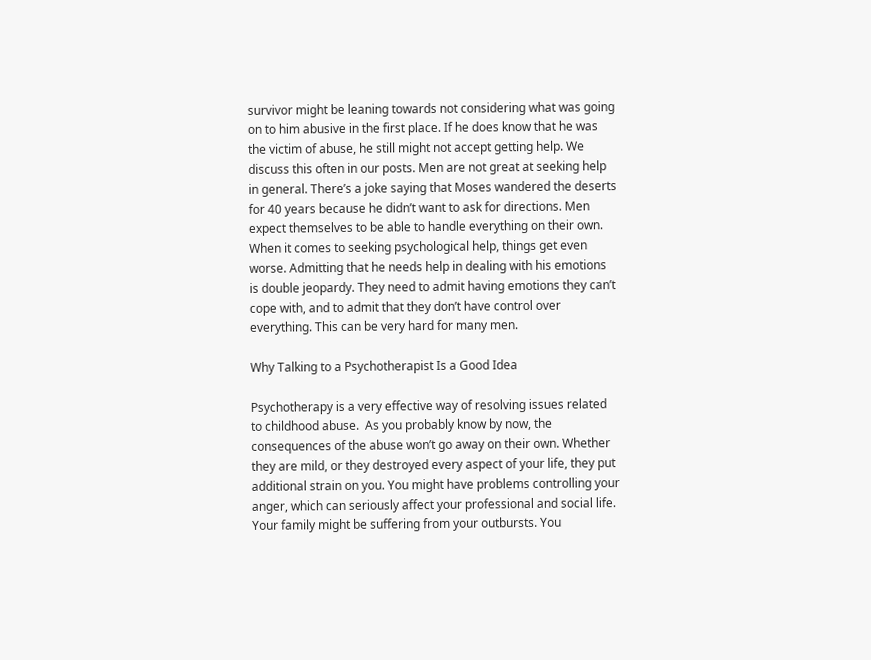survivor might be leaning towards not considering what was going on to him abusive in the first place. If he does know that he was the victim of abuse, he still might not accept getting help. We discuss this often in our posts. Men are not great at seeking help in general. There’s a joke saying that Moses wandered the deserts for 40 years because he didn’t want to ask for directions. Men expect themselves to be able to handle everything on their own. When it comes to seeking psychological help, things get even worse. Admitting that he needs help in dealing with his emotions is double jeopardy. They need to admit having emotions they can’t cope with, and to admit that they don’t have control over everything. This can be very hard for many men.

Why Talking to a Psychotherapist Is a Good Idea

Psychotherapy is a very effective way of resolving issues related to childhood abuse.  As you probably know by now, the consequences of the abuse won’t go away on their own. Whether they are mild, or they destroyed every aspect of your life, they put additional strain on you. You might have problems controlling your anger, which can seriously affect your professional and social life. Your family might be suffering from your outbursts. You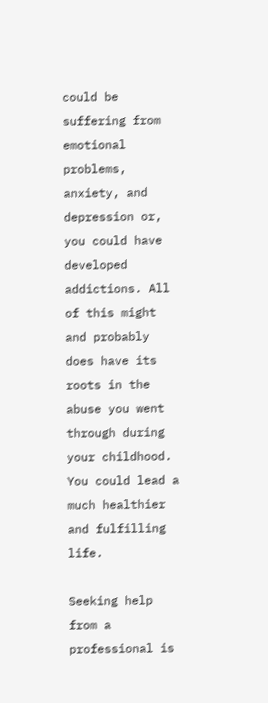could be suffering from emotional problems, anxiety, and depression or, you could have developed addictions. All of this might and probably does have its roots in the abuse you went through during your childhood. You could lead a much healthier and fulfilling life.

Seeking help from a professional is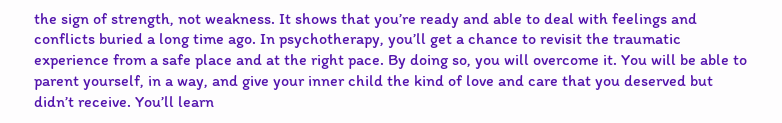the sign of strength, not weakness. It shows that you’re ready and able to deal with feelings and conflicts buried a long time ago. In psychotherapy, you’ll get a chance to revisit the traumatic experience from a safe place and at the right pace. By doing so, you will overcome it. You will be able to parent yourself, in a way, and give your inner child the kind of love and care that you deserved but didn’t receive. You’ll learn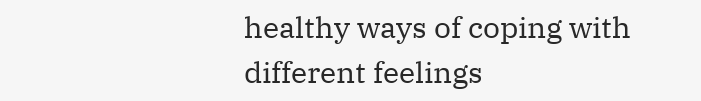healthy ways of coping with different feelings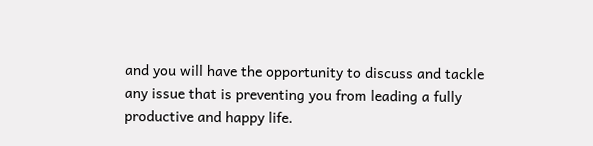and you will have the opportunity to discuss and tackle any issue that is preventing you from leading a fully productive and happy life.